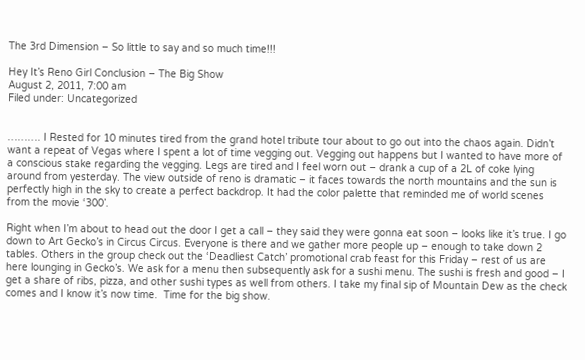The 3rd Dimension – So little to say and so much time!!!

Hey It’s Reno Girl Conclusion – The Big Show
August 2, 2011, 7:00 am
Filed under: Uncategorized


………. I Rested for 10 minutes tired from the grand hotel tribute tour about to go out into the chaos again. Didn’t want a repeat of Vegas where I spent a lot of time vegging out. Vegging out happens but I wanted to have more of a conscious stake regarding the vegging. Legs are tired and I feel worn out – drank a cup of a 2L of coke lying around from yesterday. The view outside of reno is dramatic – it faces towards the north mountains and the sun is perfectly high in the sky to create a perfect backdrop. It had the color palette that reminded me of world scenes from the movie ‘300’.

Right when I’m about to head out the door I get a call – they said they were gonna eat soon – looks like it’s true. I go down to Art Gecko’s in Circus Circus. Everyone is there and we gather more people up – enough to take down 2 tables. Others in the group check out the ‘Deadliest Catch’ promotional crab feast for this Friday – rest of us are here lounging in Gecko’s. We ask for a menu then subsequently ask for a sushi menu. The sushi is fresh and good – I get a share of ribs, pizza, and other sushi types as well from others. I take my final sip of Mountain Dew as the check comes and I know it’s now time.  Time for the big show.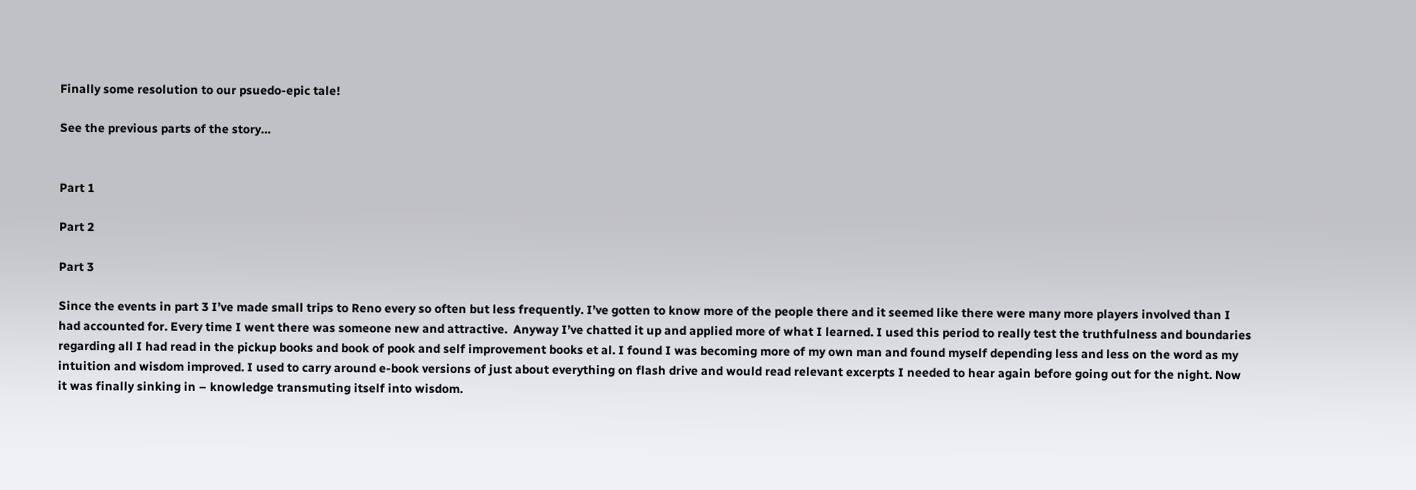Finally some resolution to our psuedo-epic tale!

See the previous parts of the story…


Part 1

Part 2

Part 3

Since the events in part 3 I’ve made small trips to Reno every so often but less frequently. I’ve gotten to know more of the people there and it seemed like there were many more players involved than I had accounted for. Every time I went there was someone new and attractive.  Anyway I’ve chatted it up and applied more of what I learned. I used this period to really test the truthfulness and boundaries regarding all I had read in the pickup books and book of pook and self improvement books et al. I found I was becoming more of my own man and found myself depending less and less on the word as my intuition and wisdom improved. I used to carry around e-book versions of just about everything on flash drive and would read relevant excerpts I needed to hear again before going out for the night. Now it was finally sinking in – knowledge transmuting itself into wisdom.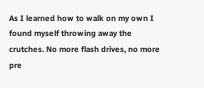As I learned how to walk on my own I found myself throwing away the crutches. No more flash drives, no more pre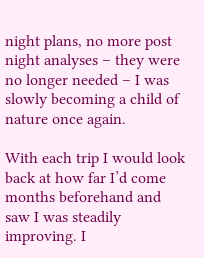night plans, no more post night analyses – they were no longer needed – I was slowly becoming a child of nature once again.

With each trip I would look back at how far I’d come months beforehand and saw I was steadily improving. I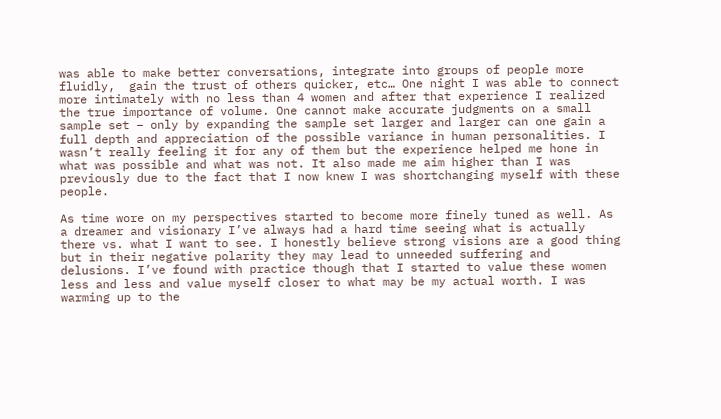was able to make better conversations, integrate into groups of people more fluidly,  gain the trust of others quicker, etc… One night I was able to connect more intimately with no less than 4 women and after that experience I realized the true importance of volume. One cannot make accurate judgments on a small sample set – only by expanding the sample set larger and larger can one gain a full depth and appreciation of the possible variance in human personalities. I wasn’t really feeling it for any of them but the experience helped me hone in what was possible and what was not. It also made me aim higher than I was previously due to the fact that I now knew I was shortchanging myself with these people.

As time wore on my perspectives started to become more finely tuned as well. As a dreamer and visionary I’ve always had a hard time seeing what is actually there vs. what I want to see. I honestly believe strong visions are a good thing but in their negative polarity they may lead to unneeded suffering and delusions. I’ve found with practice though that I started to value these women less and less and value myself closer to what may be my actual worth. I was warming up to the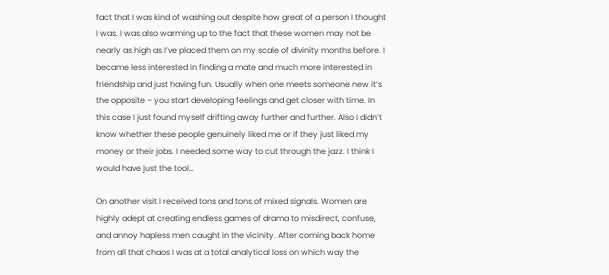fact that I was kind of washing out despite how great of a person I thought I was. I was also warming up to the fact that these women may not be nearly as high as I’ve placed them on my scale of divinity months before. I became less interested in finding a mate and much more interested in friendship and just having fun. Usually when one meets someone new it’s the opposite – you start developing feelings and get closer with time. In this case I just found myself drifting away further and further. Also I didn’t know whether these people genuinely liked me or if they just liked my money or their jobs. I needed some way to cut through the jazz. I think I would have just the tool…

On another visit I received tons and tons of mixed signals. Women are highly adept at creating endless games of drama to misdirect, confuse, and annoy hapless men caught in the vicinity. After coming back home from all that chaos I was at a total analytical loss on which way the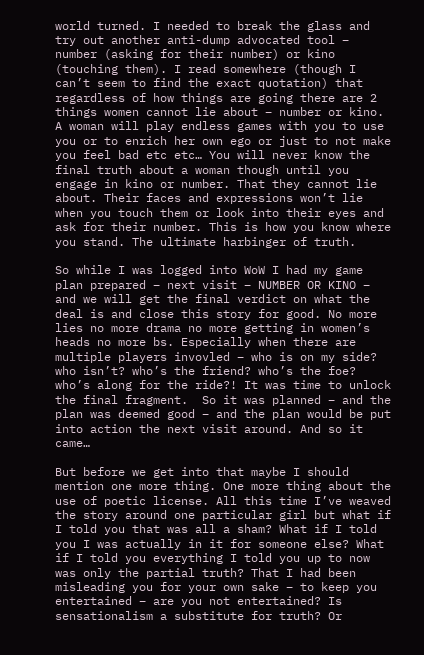world turned. I needed to break the glass and try out another anti-dump advocated tool – number (asking for their number) or kino (touching them). I read somewhere (though I can’t seem to find the exact quotation) that regardless of how things are going there are 2 things women cannot lie about – number or kino. A woman will play endless games with you to use you or to enrich her own ego or just to not make you feel bad etc etc… You will never know the final truth about a woman though until you engage in kino or number. That they cannot lie about. Their faces and expressions won’t lie when you touch them or look into their eyes and ask for their number. This is how you know where you stand. The ultimate harbinger of truth.

So while I was logged into WoW I had my game plan prepared – next visit – NUMBER OR KINO – and we will get the final verdict on what the deal is and close this story for good. No more lies no more drama no more getting in women’s heads no more bs. Especially when there are multiple players invovled – who is on my side? who isn’t? who’s the friend? who’s the foe? who’s along for the ride?! It was time to unlock the final fragment.  So it was planned – and the plan was deemed good – and the plan would be put into action the next visit around. And so it came…

But before we get into that maybe I should mention one more thing. One more thing about the use of poetic license. All this time I’ve weaved the story around one particular girl but what if I told you that was all a sham? What if I told you I was actually in it for someone else? What if I told you everything I told you up to now was only the partial truth? That I had been misleading you for your own sake – to keep you entertained – are you not entertained? Is sensationalism a substitute for truth? Or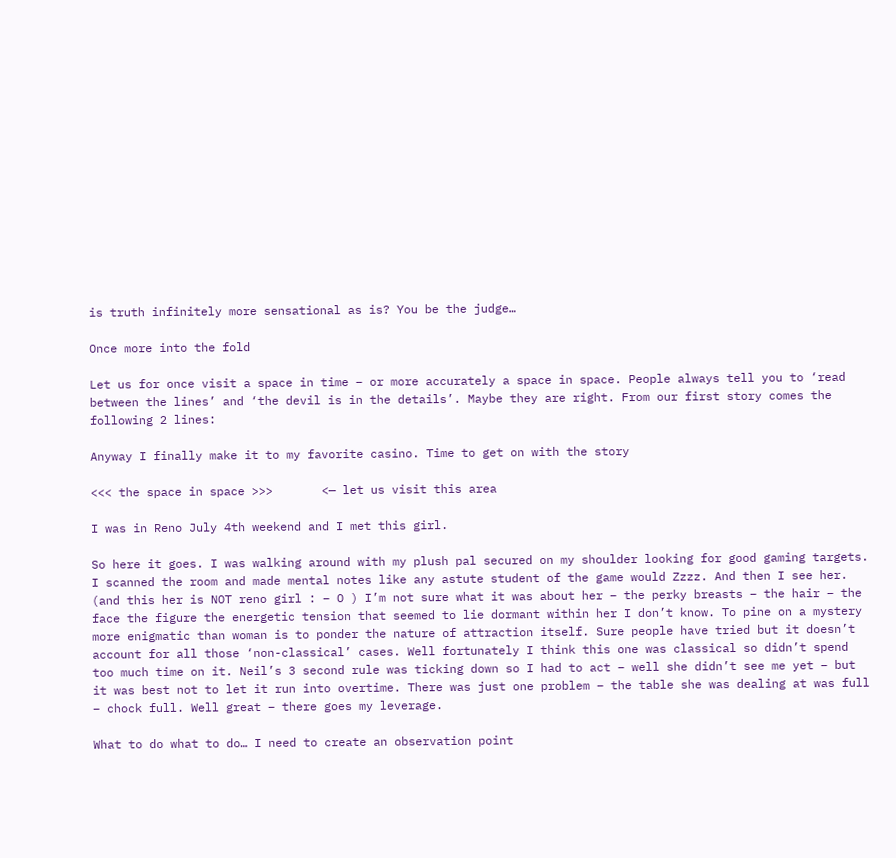is truth infinitely more sensational as is? You be the judge…

Once more into the fold

Let us for once visit a space in time – or more accurately a space in space. People always tell you to ‘read between the lines’ and ‘the devil is in the details’. Maybe they are right. From our first story comes the following 2 lines:

Anyway I finally make it to my favorite casino. Time to get on with the story

<<< the space in space >>>       <— let us visit this area

I was in Reno July 4th weekend and I met this girl.

So here it goes. I was walking around with my plush pal secured on my shoulder looking for good gaming targets. I scanned the room and made mental notes like any astute student of the game would Zzzz. And then I see her. (and this her is NOT reno girl : – O ) I’m not sure what it was about her – the perky breasts – the hair – the face the figure the energetic tension that seemed to lie dormant within her I don’t know. To pine on a mystery more enigmatic than woman is to ponder the nature of attraction itself. Sure people have tried but it doesn’t account for all those ‘non-classical’ cases. Well fortunately I think this one was classical so didn’t spend too much time on it. Neil’s 3 second rule was ticking down so I had to act – well she didn’t see me yet – but it was best not to let it run into overtime. There was just one problem – the table she was dealing at was full – chock full. Well great – there goes my leverage.

What to do what to do… I need to create an observation point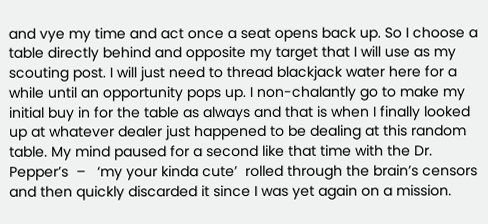and vye my time and act once a seat opens back up. So I choose a table directly behind and opposite my target that I will use as my scouting post. I will just need to thread blackjack water here for a while until an opportunity pops up. I non-chalantly go to make my initial buy in for the table as always and that is when I finally looked up at whatever dealer just happened to be dealing at this random table. My mind paused for a second like that time with the Dr. Pepper’s  –   ‘my your kinda cute’  rolled through the brain’s censors and then quickly discarded it since I was yet again on a mission.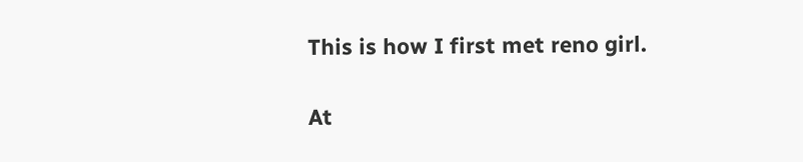This is how I first met reno girl.

At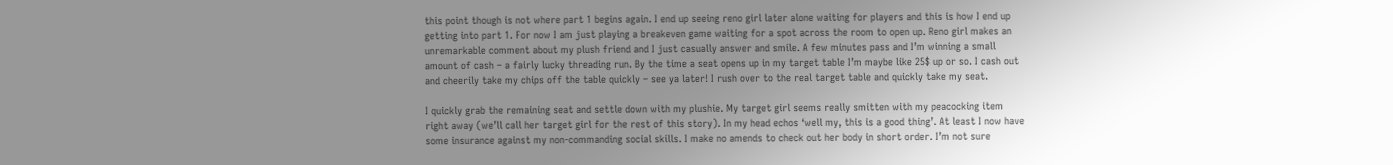this point though is not where part 1 begins again. I end up seeing reno girl later alone waiting for players and this is how I end up getting into part 1. For now I am just playing a breakeven game waiting for a spot across the room to open up. Reno girl makes an unremarkable comment about my plush friend and I just casually answer and smile. A few minutes pass and I’m winning a small amount of cash – a fairly lucky threading run. By the time a seat opens up in my target table I’m maybe like 25$ up or so. I cash out and cheerily take my chips off the table quickly – see ya later! I rush over to the real target table and quickly take my seat.

I quickly grab the remaining seat and settle down with my plushie. My target girl seems really smitten with my peacocking item right away (we’ll call her target girl for the rest of this story). In my head echos ‘well my, this is a good thing’. At least I now have some insurance against my non-commanding social skills. I make no amends to check out her body in short order. I’m not sure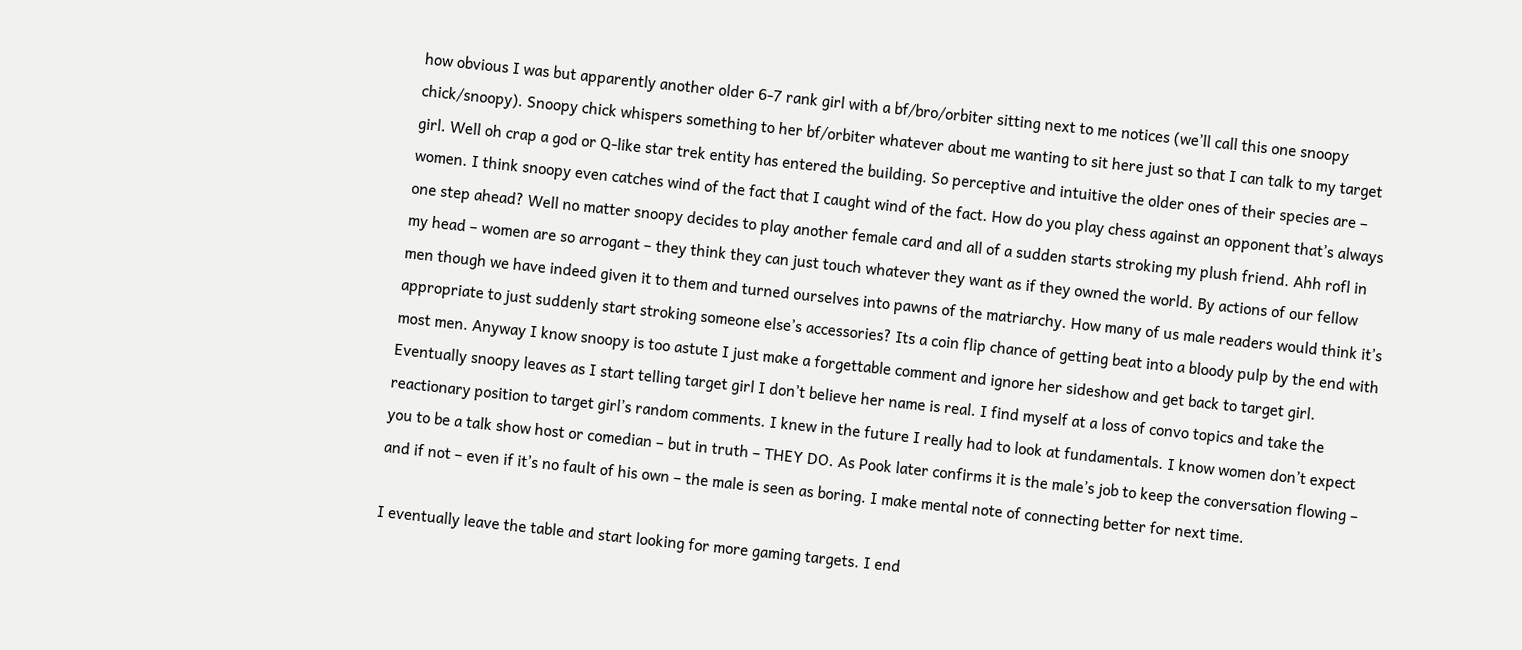how obvious I was but apparently another older 6-7 rank girl with a bf/bro/orbiter sitting next to me notices (we’ll call this one snoopy chick/snoopy). Snoopy chick whispers something to her bf/orbiter whatever about me wanting to sit here just so that I can talk to my target girl. Well oh crap a god or Q-like star trek entity has entered the building. So perceptive and intuitive the older ones of their species are – women. I think snoopy even catches wind of the fact that I caught wind of the fact. How do you play chess against an opponent that’s always one step ahead? Well no matter snoopy decides to play another female card and all of a sudden starts stroking my plush friend. Ahh rofl in my head – women are so arrogant – they think they can just touch whatever they want as if they owned the world. By actions of our fellow men though we have indeed given it to them and turned ourselves into pawns of the matriarchy. How many of us male readers would think it’s appropriate to just suddenly start stroking someone else’s accessories? Its a coin flip chance of getting beat into a bloody pulp by the end with most men. Anyway I know snoopy is too astute I just make a forgettable comment and ignore her sideshow and get back to target girl. Eventually snoopy leaves as I start telling target girl I don’t believe her name is real. I find myself at a loss of convo topics and take the reactionary position to target girl’s random comments. I knew in the future I really had to look at fundamentals. I know women don’t expect you to be a talk show host or comedian – but in truth – THEY DO. As Pook later confirms it is the male’s job to keep the conversation flowing – and if not – even if it’s no fault of his own – the male is seen as boring. I make mental note of connecting better for next time.

I eventually leave the table and start looking for more gaming targets. I end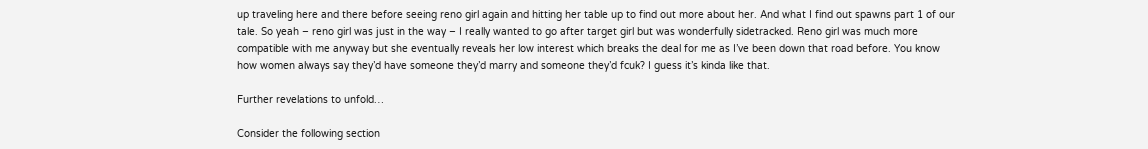up traveling here and there before seeing reno girl again and hitting her table up to find out more about her. And what I find out spawns part 1 of our tale. So yeah – reno girl was just in the way – I really wanted to go after target girl but was wonderfully sidetracked. Reno girl was much more compatible with me anyway but she eventually reveals her low interest which breaks the deal for me as I’ve been down that road before. You know how women always say they’d have someone they’d marry and someone they’d fcuk? I guess it’s kinda like that.

Further revelations to unfold…

Consider the following section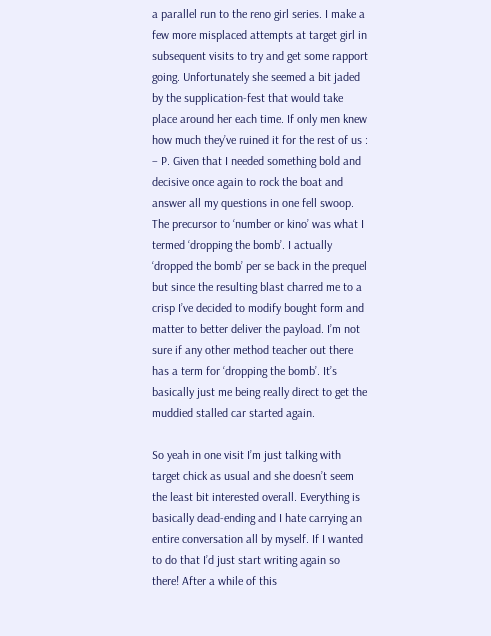a parallel run to the reno girl series. I make a few more misplaced attempts at target girl in subsequent visits to try and get some rapport going. Unfortunately she seemed a bit jaded by the supplication-fest that would take place around her each time. If only men knew how much they’ve ruined it for the rest of us : – P. Given that I needed something bold and decisive once again to rock the boat and answer all my questions in one fell swoop. The precursor to ‘number or kino’ was what I termed ‘dropping the bomb’. I actually ‘dropped the bomb’ per se back in the prequel but since the resulting blast charred me to a crisp I’ve decided to modify bought form and matter to better deliver the payload. I’m not sure if any other method teacher out there has a term for ‘dropping the bomb’. It’s basically just me being really direct to get the muddied stalled car started again.

So yeah in one visit I’m just talking with target chick as usual and she doesn’t seem the least bit interested overall. Everything is basically dead-ending and I hate carrying an entire conversation all by myself. If I wanted to do that I’d just start writing again so there! After a while of this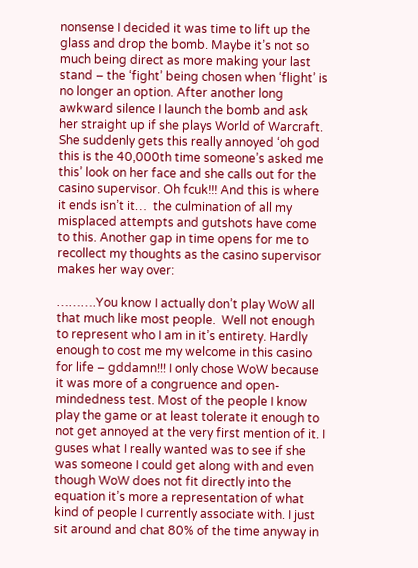nonsense I decided it was time to lift up the glass and drop the bomb. Maybe it’s not so much being direct as more making your last stand – the ‘fight’ being chosen when ‘flight’ is no longer an option. After another long awkward silence I launch the bomb and ask her straight up if she plays World of Warcraft. She suddenly gets this really annoyed ‘oh god this is the 40,000th time someone’s asked me this’ look on her face and she calls out for the casino supervisor. Oh fcuk!!! And this is where it ends isn’t it…  the culmination of all my misplaced attempts and gutshots have come to this. Another gap in time opens for me to recollect my thoughts as the casino supervisor makes her way over:

……….You know I actually don’t play WoW all that much like most people.  Well not enough to represent who I am in it’s entirety. Hardly enough to cost me my welcome in this casino for life – gddamn!!! I only chose WoW because it was more of a congruence and open-mindedness test. Most of the people I know play the game or at least tolerate it enough to not get annoyed at the very first mention of it. I guses what I really wanted was to see if she was someone I could get along with and even though WoW does not fit directly into the equation it’s more a representation of what kind of people I currently associate with. I just sit around and chat 80% of the time anyway in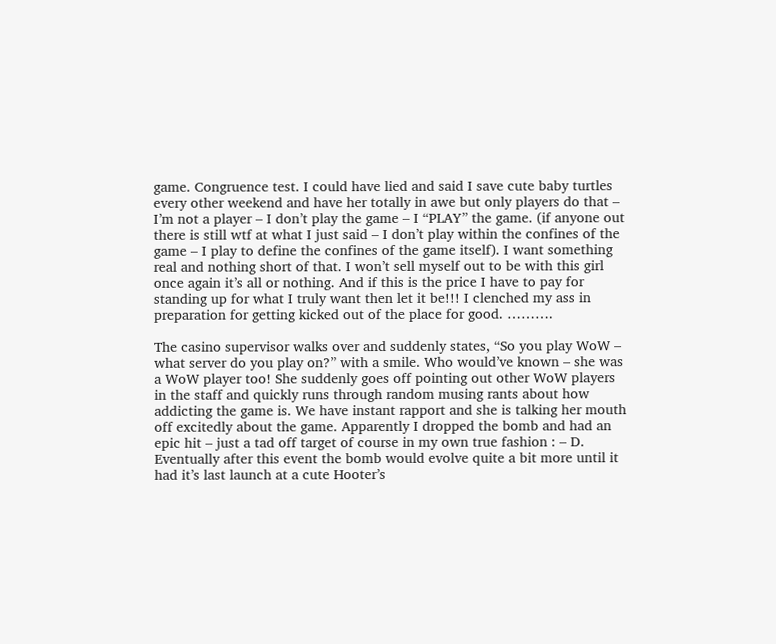game. Congruence test. I could have lied and said I save cute baby turtles every other weekend and have her totally in awe but only players do that – I’m not a player – I don’t play the game – I “PLAY” the game. (if anyone out there is still wtf at what I just said – I don’t play within the confines of the game – I play to define the confines of the game itself). I want something real and nothing short of that. I won’t sell myself out to be with this girl once again it’s all or nothing. And if this is the price I have to pay for standing up for what I truly want then let it be!!! I clenched my ass in preparation for getting kicked out of the place for good. ……….

The casino supervisor walks over and suddenly states, “So you play WoW – what server do you play on?” with a smile. Who would’ve known – she was a WoW player too! She suddenly goes off pointing out other WoW players in the staff and quickly runs through random musing rants about how addicting the game is. We have instant rapport and she is talking her mouth off excitedly about the game. Apparently I dropped the bomb and had an epic hit – just a tad off target of course in my own true fashion : – D. Eventually after this event the bomb would evolve quite a bit more until it had it’s last launch at a cute Hooter’s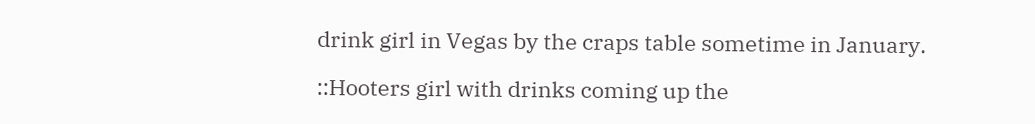drink girl in Vegas by the craps table sometime in January.

::Hooters girl with drinks coming up the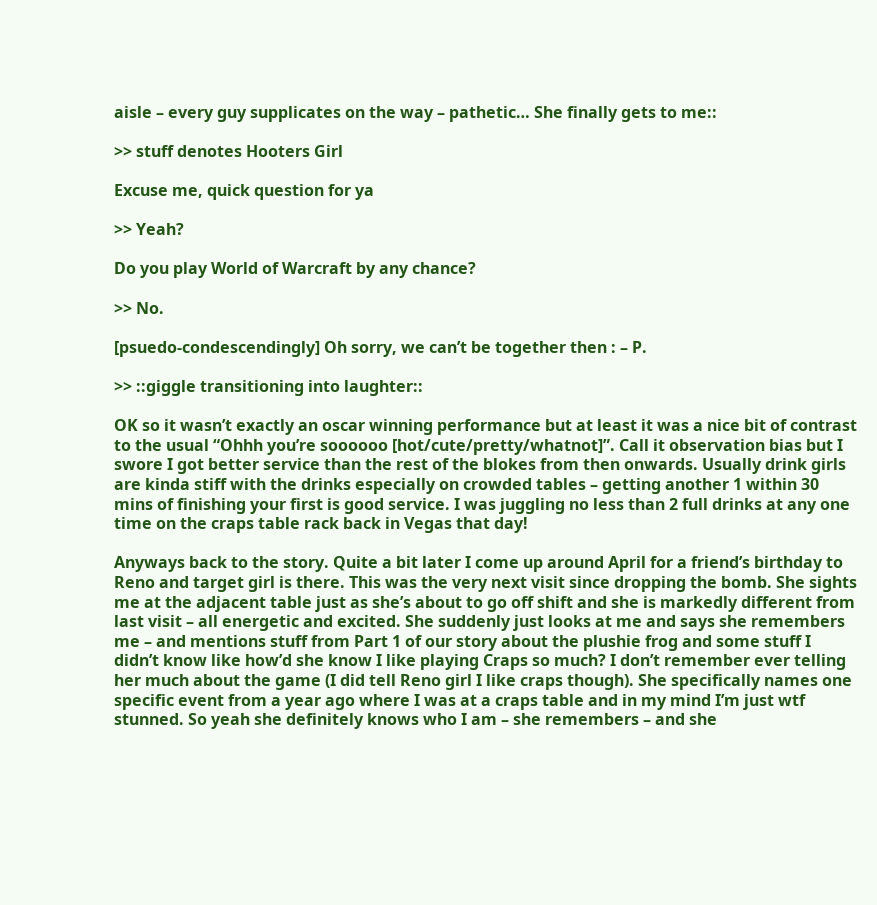aisle – every guy supplicates on the way – pathetic… She finally gets to me::

>> stuff denotes Hooters Girl

Excuse me, quick question for ya

>> Yeah?

Do you play World of Warcraft by any chance?

>> No.

[psuedo-condescendingly] Oh sorry, we can’t be together then : – P.

>> ::giggle transitioning into laughter::

OK so it wasn’t exactly an oscar winning performance but at least it was a nice bit of contrast to the usual “Ohhh you’re soooooo [hot/cute/pretty/whatnot]”. Call it observation bias but I swore I got better service than the rest of the blokes from then onwards. Usually drink girls are kinda stiff with the drinks especially on crowded tables – getting another 1 within 30 mins of finishing your first is good service. I was juggling no less than 2 full drinks at any one time on the craps table rack back in Vegas that day!

Anyways back to the story. Quite a bit later I come up around April for a friend’s birthday to Reno and target girl is there. This was the very next visit since dropping the bomb. She sights me at the adjacent table just as she’s about to go off shift and she is markedly different from last visit – all energetic and excited. She suddenly just looks at me and says she remembers me – and mentions stuff from Part 1 of our story about the plushie frog and some stuff I didn’t know like how’d she know I like playing Craps so much? I don’t remember ever telling her much about the game (I did tell Reno girl I like craps though). She specifically names one specific event from a year ago where I was at a craps table and in my mind I’m just wtf stunned. So yeah she definitely knows who I am – she remembers – and she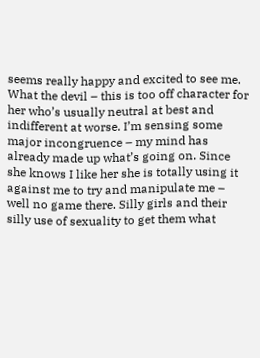seems really happy and excited to see me. What the devil – this is too off character for her who’s usually neutral at best and indifferent at worse. I’m sensing some major incongruence – my mind has already made up what’s going on. Since she knows I like her she is totally using it against me to try and manipulate me – well no game there. Silly girls and their silly use of sexuality to get them what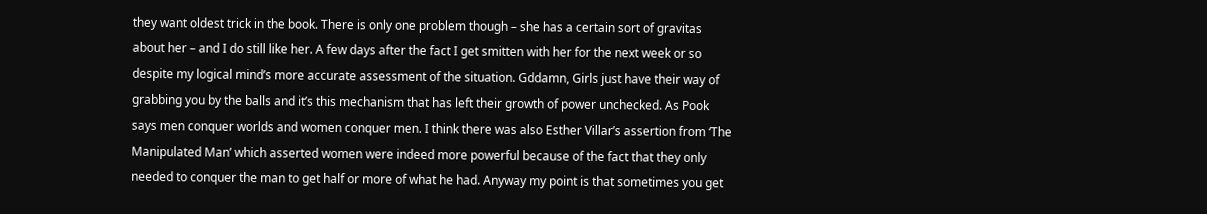they want oldest trick in the book. There is only one problem though – she has a certain sort of gravitas about her – and I do still like her. A few days after the fact I get smitten with her for the next week or so despite my logical mind’s more accurate assessment of the situation. Gddamn, Girls just have their way of grabbing you by the balls and it’s this mechanism that has left their growth of power unchecked. As Pook says men conquer worlds and women conquer men. I think there was also Esther Villar’s assertion from ‘The Manipulated Man’ which asserted women were indeed more powerful because of the fact that they only needed to conquer the man to get half or more of what he had. Anyway my point is that sometimes you get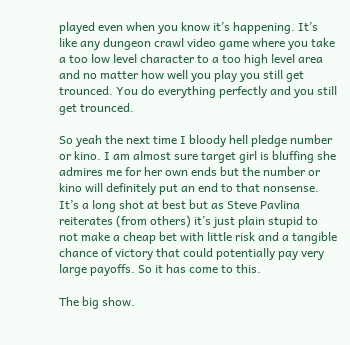played even when you know it’s happening. It’s like any dungeon crawl video game where you take a too low level character to a too high level area and no matter how well you play you still get trounced. You do everything perfectly and you still get trounced.

So yeah the next time I bloody hell pledge number or kino. I am almost sure target girl is bluffing she admires me for her own ends but the number or kino will definitely put an end to that nonsense. It’s a long shot at best but as Steve Pavlina reiterates (from others) it’s just plain stupid to not make a cheap bet with little risk and a tangible chance of victory that could potentially pay very large payoffs. So it has come to this.

The big show.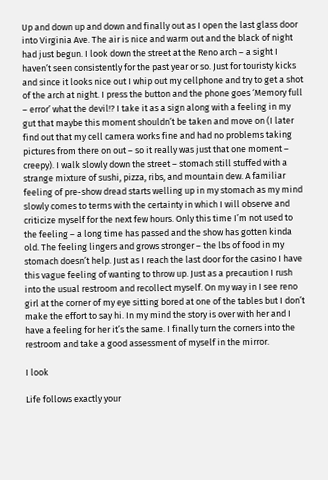Up and down up and down and finally out as I open the last glass door into Virginia Ave. The air is nice and warm out and the black of night had just begun. I look down the street at the Reno arch – a sight I haven’t seen consistently for the past year or so. Just for touristy kicks and since it looks nice out I whip out my cellphone and try to get a shot of the arch at night. I press the button and the phone goes ‘Memory full – error’ what the devil!? I take it as a sign along with a feeling in my gut that maybe this moment shouldn’t be taken and move on (I later find out that my cell camera works fine and had no problems taking pictures from there on out – so it really was just that one moment – creepy). I walk slowly down the street – stomach still stuffed with a strange mixture of sushi, pizza, ribs, and mountain dew. A familiar feeling of pre-show dread starts welling up in my stomach as my mind slowly comes to terms with the certainty in which I will observe and criticize myself for the next few hours. Only this time I’m not used to the feeling – a long time has passed and the show has gotten kinda old. The feeling lingers and grows stronger – the lbs of food in my stomach doesn’t help. Just as I reach the last door for the casino I have this vague feeling of wanting to throw up. Just as a precaution I rush into the usual restroom and recollect myself. On my way in I see reno girl at the corner of my eye sitting bored at one of the tables but I don’t make the effort to say hi. In my mind the story is over with her and I have a feeling for her it’s the same. I finally turn the corners into the restroom and take a good assessment of myself in the mirror.

I look

Life follows exactly your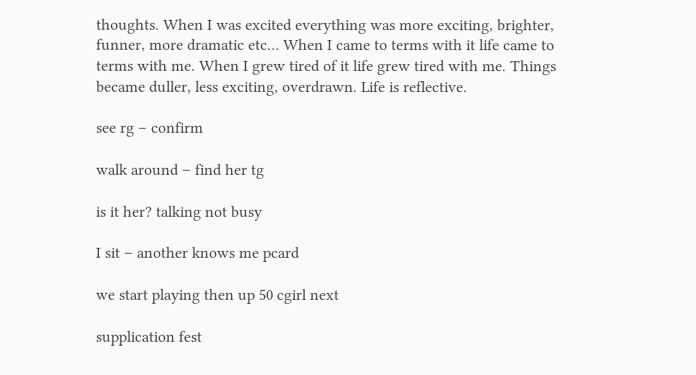thoughts. When I was excited everything was more exciting, brighter, funner, more dramatic etc… When I came to terms with it life came to terms with me. When I grew tired of it life grew tired with me. Things became duller, less exciting, overdrawn. Life is reflective.

see rg – confirm

walk around – find her tg

is it her? talking not busy

I sit – another knows me pcard

we start playing then up 50 cgirl next

supplication fest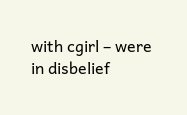with cgirl – were in disbelief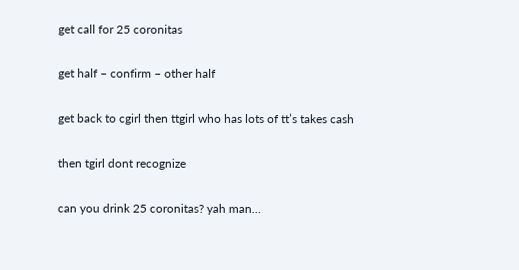get call for 25 coronitas

get half – confirm – other half

get back to cgirl then ttgirl who has lots of tt’s takes cash

then tgirl dont recognize

can you drink 25 coronitas? yah man…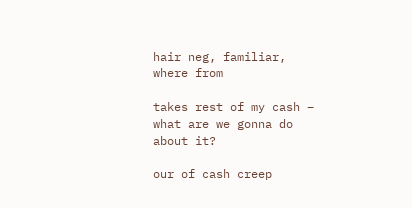hair neg, familiar, where from

takes rest of my cash – what are we gonna do about it?

our of cash creep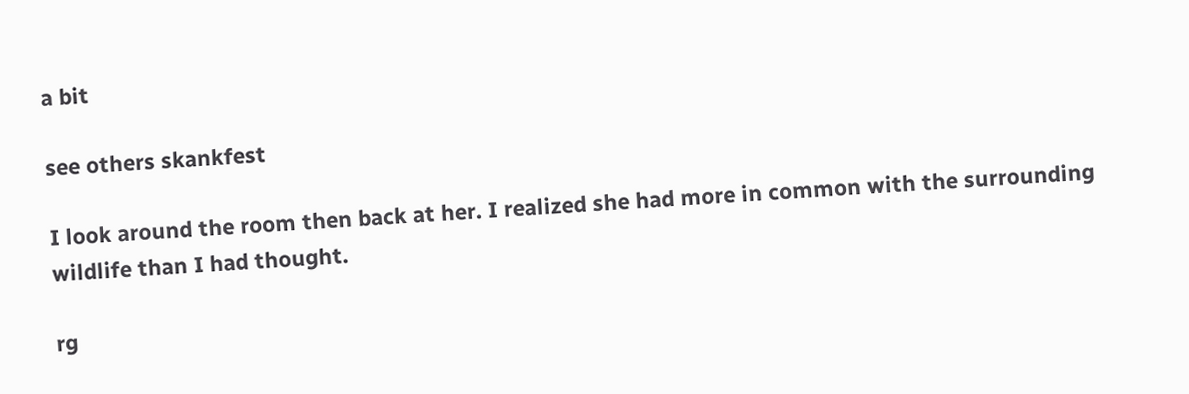a bit

see others skankfest

I look around the room then back at her. I realized she had more in common with the surrounding wildlife than I had thought.

rg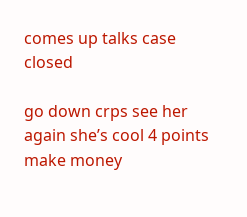comes up talks case closed

go down crps see her again she’s cool 4 points make money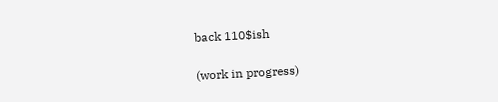back 110$ish

(work in progress)